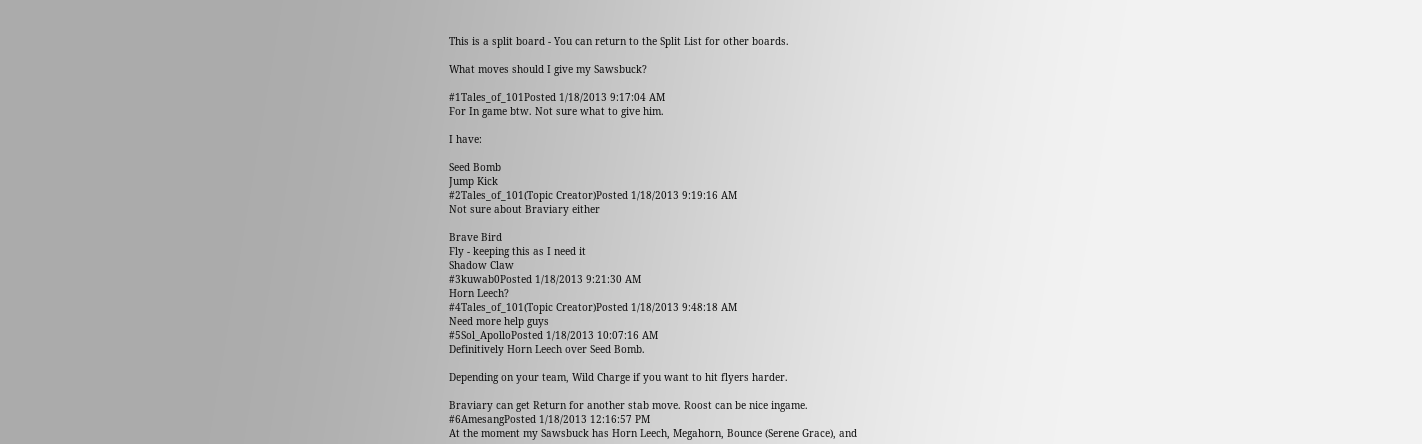This is a split board - You can return to the Split List for other boards.

What moves should I give my Sawsbuck?

#1Tales_of_101Posted 1/18/2013 9:17:04 AM
For In game btw. Not sure what to give him.

I have:

Seed Bomb
Jump Kick
#2Tales_of_101(Topic Creator)Posted 1/18/2013 9:19:16 AM
Not sure about Braviary either

Brave Bird
Fly - keeping this as I need it
Shadow Claw
#3kuwab0Posted 1/18/2013 9:21:30 AM
Horn Leech?
#4Tales_of_101(Topic Creator)Posted 1/18/2013 9:48:18 AM
Need more help guys
#5Sol_ApolloPosted 1/18/2013 10:07:16 AM
Definitively Horn Leech over Seed Bomb.

Depending on your team, Wild Charge if you want to hit flyers harder.

Braviary can get Return for another stab move. Roost can be nice ingame.
#6AmesangPosted 1/18/2013 12:16:57 PM
At the moment my Sawsbuck has Horn Leech, Megahorn, Bounce (Serene Grace), and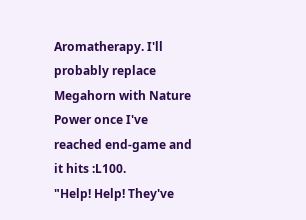Aromatherapy. I'll probably replace Megahorn with Nature Power once I've reached end-game and it hits :L100.
"Help! Help! They've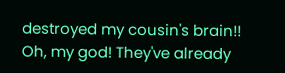destroyed my cousin's brain!! Oh, my god! They've already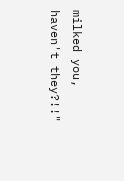milked you, haven't they?!!"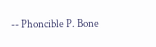-- Phoncible P. Bone